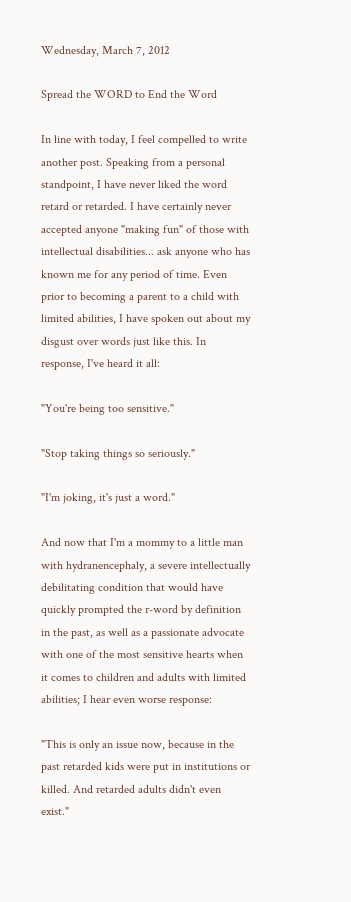Wednesday, March 7, 2012

Spread the WORD to End the Word

In line with today, I feel compelled to write another post. Speaking from a personal standpoint, I have never liked the word retard or retarded. I have certainly never accepted anyone "making fun" of those with intellectual disabilities... ask anyone who has known me for any period of time. Even prior to becoming a parent to a child with limited abilities, I have spoken out about my disgust over words just like this. In response, I've heard it all:

"You're being too sensitive."

"Stop taking things so seriously."

"I'm joking, it's just a word."

And now that I'm a mommy to a little man with hydranencephaly, a severe intellectually debilitating condition that would have quickly prompted the r-word by definition in the past, as well as a passionate advocate with one of the most sensitive hearts when it comes to children and adults with limited abilities; I hear even worse response:

"This is only an issue now, because in the past retarded kids were put in institutions or killed. And retarded adults didn't even exist."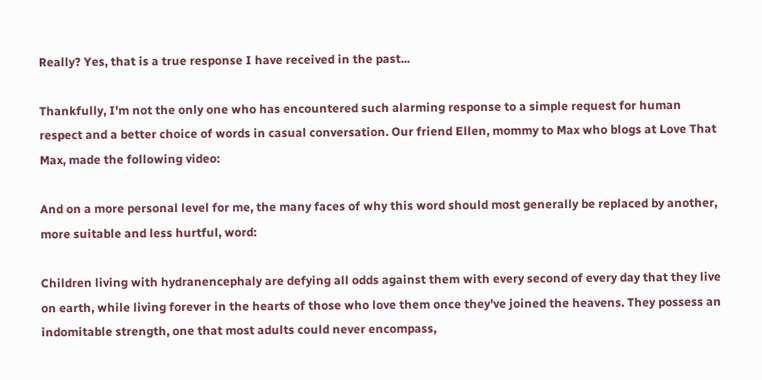Really? Yes, that is a true response I have received in the past...

Thankfully, I'm not the only one who has encountered such alarming response to a simple request for human respect and a better choice of words in casual conversation. Our friend Ellen, mommy to Max who blogs at Love That Max, made the following video:

And on a more personal level for me, the many faces of why this word should most generally be replaced by another, more suitable and less hurtful, word:

Children living with hydranencephaly are defying all odds against them with every second of every day that they live on earth, while living forever in the hearts of those who love them once they've joined the heavens. They possess an indomitable strength, one that most adults could never encompass,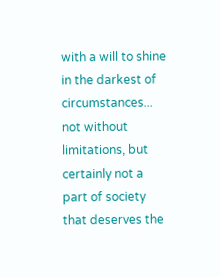with a will to shine in the darkest of circumstances... not without limitations, but certainly not a part of society that deserves the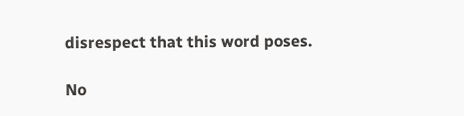disrespect that this word poses.

No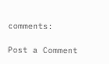comments:

Post a Comment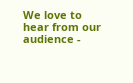We love to hear from our audience -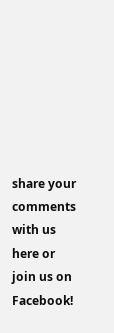share your comments with us here or join us on Facebook!